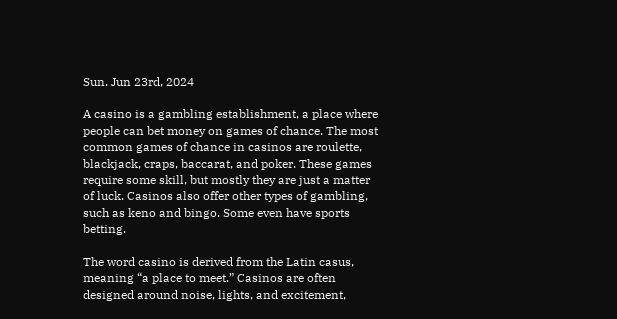Sun. Jun 23rd, 2024

A casino is a gambling establishment, a place where people can bet money on games of chance. The most common games of chance in casinos are roulette, blackjack, craps, baccarat, and poker. These games require some skill, but mostly they are just a matter of luck. Casinos also offer other types of gambling, such as keno and bingo. Some even have sports betting.

The word casino is derived from the Latin casus, meaning “a place to meet.” Casinos are often designed around noise, lights, and excitement,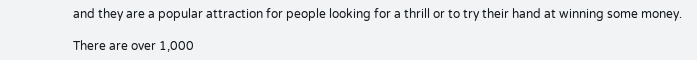and they are a popular attraction for people looking for a thrill or to try their hand at winning some money.

There are over 1,000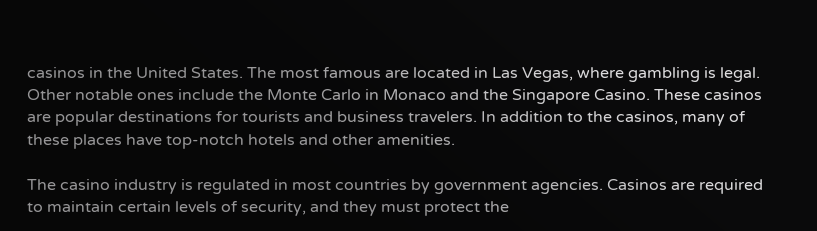casinos in the United States. The most famous are located in Las Vegas, where gambling is legal. Other notable ones include the Monte Carlo in Monaco and the Singapore Casino. These casinos are popular destinations for tourists and business travelers. In addition to the casinos, many of these places have top-notch hotels and other amenities.

The casino industry is regulated in most countries by government agencies. Casinos are required to maintain certain levels of security, and they must protect the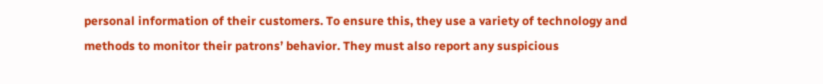personal information of their customers. To ensure this, they use a variety of technology and methods to monitor their patrons’ behavior. They must also report any suspicious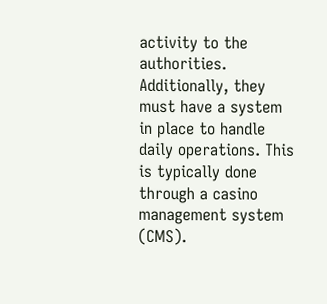activity to the authorities. Additionally, they must have a system in place to handle daily operations. This is typically done through a casino management system (CMS).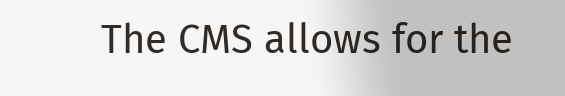The CMS allows for the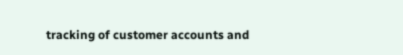tracking of customer accounts and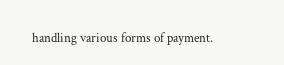handling various forms of payment.